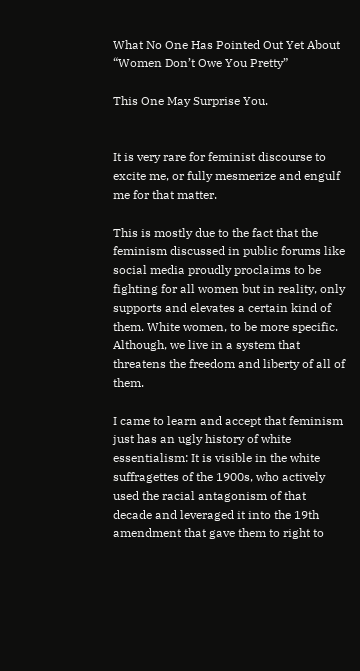What No One Has Pointed Out Yet About “Women Don’t Owe You Pretty”

This One May Surprise You.


It is very rare for feminist discourse to excite me, or fully mesmerize and engulf me for that matter.

This is mostly due to the fact that the feminism discussed in public forums like social media proudly proclaims to be fighting for all women but in reality, only supports and elevates a certain kind of them. White women, to be more specific. Although, we live in a system that threatens the freedom and liberty of all of them.

I came to learn and accept that feminism just has an ugly history of white essentialism: It is visible in the white suffragettes of the 1900s, who actively used the racial antagonism of that decade and leveraged it into the 19th amendment that gave them to right to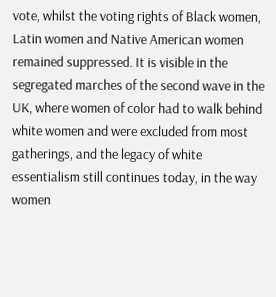vote, whilst the voting rights of Black women, Latin women and Native American women remained suppressed. It is visible in the segregated marches of the second wave in the UK, where women of color had to walk behind white women and were excluded from most gatherings, and the legacy of white essentialism still continues today, in the way women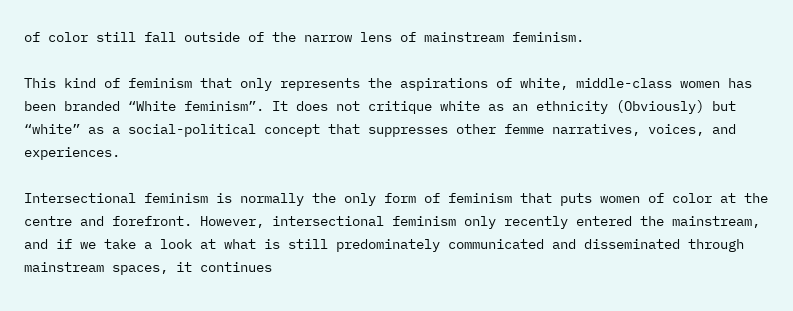of color still fall outside of the narrow lens of mainstream feminism.

This kind of feminism that only represents the aspirations of white, middle-class women has been branded “White feminism”. It does not critique white as an ethnicity (Obviously) but “white” as a social-political concept that suppresses other femme narratives, voices, and experiences.

Intersectional feminism is normally the only form of feminism that puts women of color at the centre and forefront. However, intersectional feminism only recently entered the mainstream, and if we take a look at what is still predominately communicated and disseminated through mainstream spaces, it continues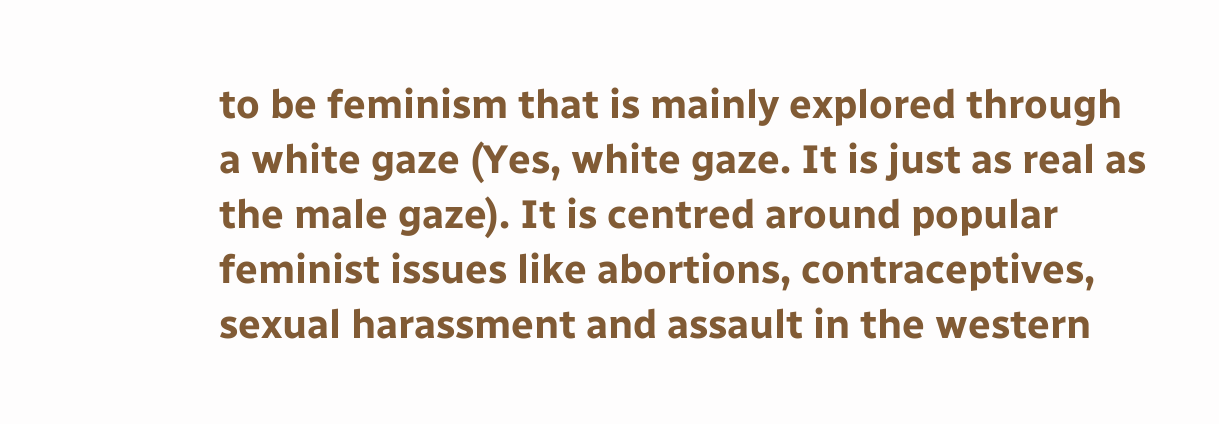to be feminism that is mainly explored through a white gaze (Yes, white gaze. It is just as real as the male gaze). It is centred around popular feminist issues like abortions, contraceptives, sexual harassment and assault in the western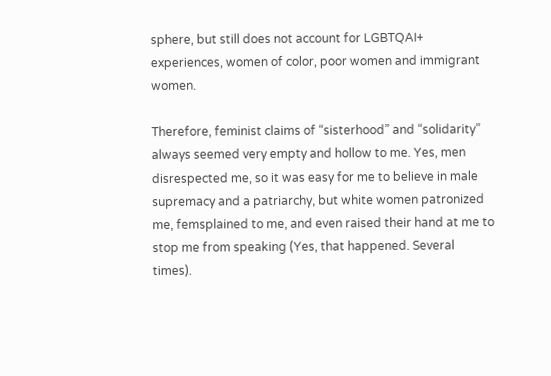sphere, but still does not account for LGBTQAI+ experiences, women of color, poor women and immigrant women.

Therefore, feminist claims of “sisterhood” and “solidarity” always seemed very empty and hollow to me. Yes, men disrespected me, so it was easy for me to believe in male supremacy and a patriarchy, but white women patronized me, femsplained to me, and even raised their hand at me to stop me from speaking (Yes, that happened. Several times).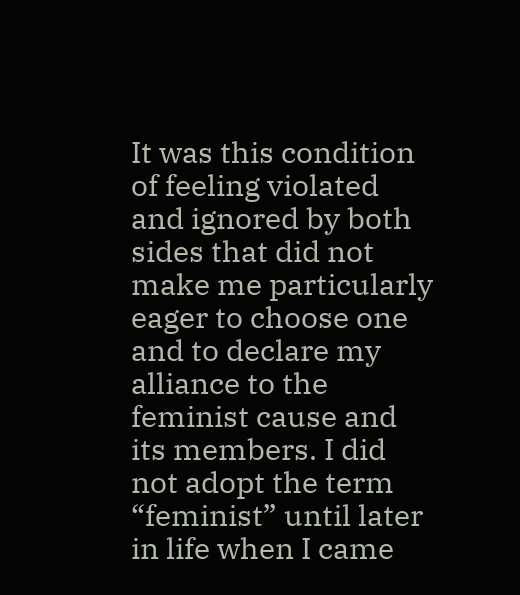It was this condition of feeling violated and ignored by both sides that did not make me particularly eager to choose one and to declare my alliance to the feminist cause and its members. I did not adopt the term “feminist” until later in life when I came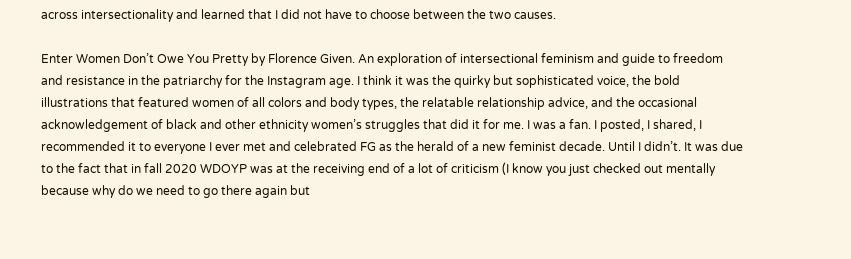across intersectionality and learned that I did not have to choose between the two causes.

Enter Women Don’t Owe You Pretty by Florence Given. An exploration of intersectional feminism and guide to freedom and resistance in the patriarchy for the Instagram age. I think it was the quirky but sophisticated voice, the bold illustrations that featured women of all colors and body types, the relatable relationship advice, and the occasional acknowledgement of black and other ethnicity women’s struggles that did it for me. I was a fan. I posted, I shared, I recommended it to everyone I ever met and celebrated FG as the herald of a new feminist decade. Until I didn’t. It was due to the fact that in fall 2020 WDOYP was at the receiving end of a lot of criticism (I know you just checked out mentally because why do we need to go there again but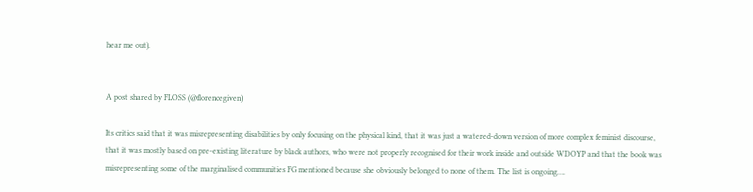hear me out).


A post shared by FLOSS (@florencegiven)

Its critics said that it was misrepresenting disabilities by only focusing on the physical kind, that it was just a watered-down version of more complex feminist discourse, that it was mostly based on pre-existing literature by black authors, who were not properly recognised for their work inside and outside WDOYP and that the book was misrepresenting some of the marginalised communities FG mentioned because she obviously belonged to none of them. The list is ongoing….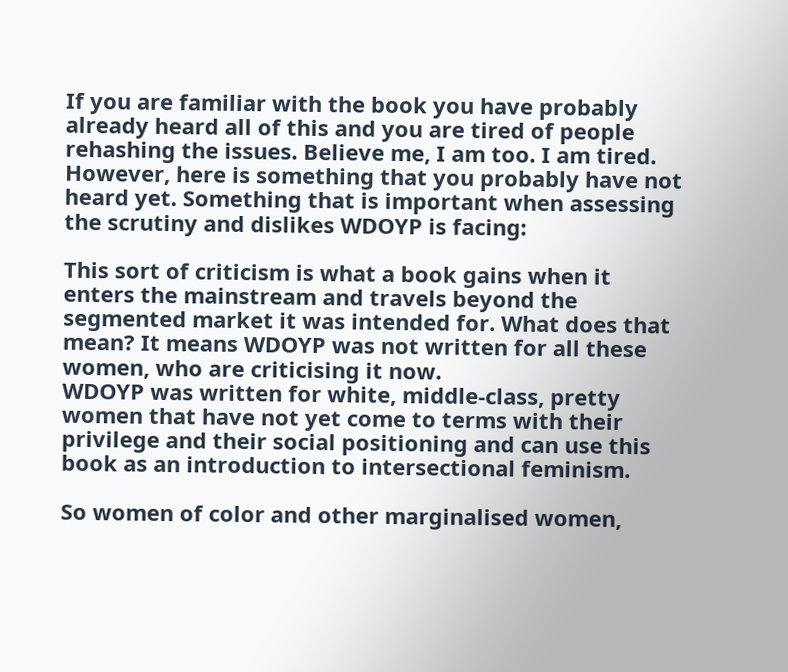If you are familiar with the book you have probably already heard all of this and you are tired of people rehashing the issues. Believe me, I am too. I am tired. However, here is something that you probably have not heard yet. Something that is important when assessing the scrutiny and dislikes WDOYP is facing:

This sort of criticism is what a book gains when it enters the mainstream and travels beyond the segmented market it was intended for. What does that mean? It means WDOYP was not written for all these women, who are criticising it now.
WDOYP was written for white, middle-class, pretty women that have not yet come to terms with their privilege and their social positioning and can use this book as an introduction to intersectional feminism.

So women of color and other marginalised women,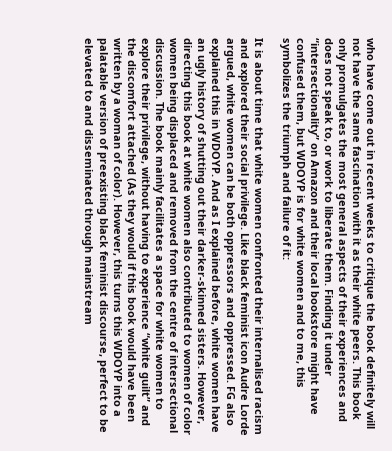who have come out in recent weeks to critique the book definitely will not have the same fascination with it as their white peers. This book only promulgates the most general aspects of their experiences and does not speak to, or work to liberate them. Finding it under “intersectionality” on Amazon and their local bookstore might have confused them, but WDOYP is for white women and to me, this symbolizes the triumph and failure of it:

It is about time that white women confronted their internalised racism and explored their social privilege. Like black feminist icon Audre Lorde argued, white women can be both oppressors and oppressed. FG also explained this in WDOYP. And as I explained before, white women have an ugly history of shutting out their darker-skinned sisters. However, directing this book at white women also contributed to women of color women being displaced and removed from the centre of intersectional discussion. The book mainly facilitates a space for white women to explore their privilege, without having to experience “white guilt” and the discomfort attached (As they would if this book would have been written by a woman of color). However, this turns this WDOYP into a palatable version of preexisting black feminist discourse, perfect to be elevated to and disseminated through mainstream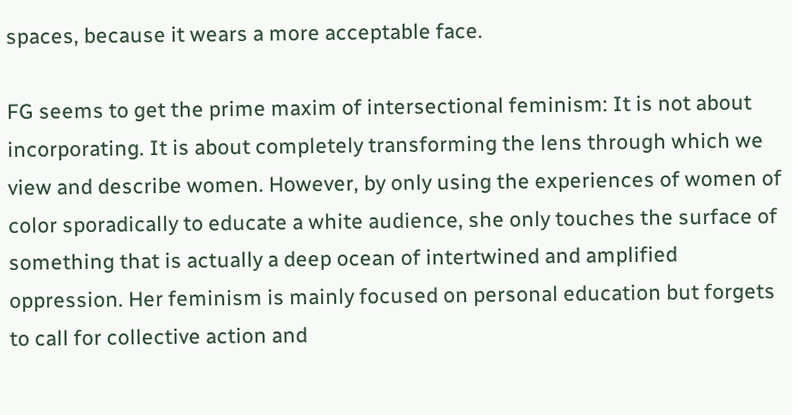spaces, because it wears a more acceptable face.

FG seems to get the prime maxim of intersectional feminism: It is not about incorporating. It is about completely transforming the lens through which we view and describe women. However, by only using the experiences of women of color sporadically to educate a white audience, she only touches the surface of something that is actually a deep ocean of intertwined and amplified oppression. Her feminism is mainly focused on personal education but forgets to call for collective action and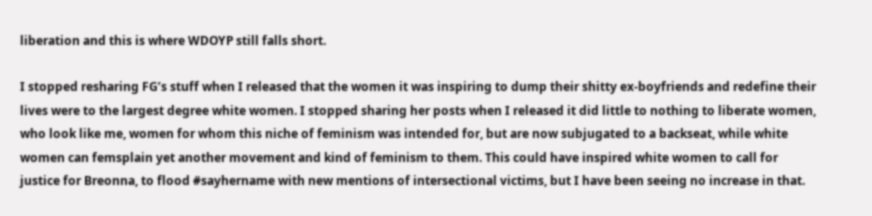liberation and this is where WDOYP still falls short.

I stopped resharing FG’s stuff when I released that the women it was inspiring to dump their shitty ex-boyfriends and redefine their lives were to the largest degree white women. I stopped sharing her posts when I released it did little to nothing to liberate women, who look like me, women for whom this niche of feminism was intended for, but are now subjugated to a backseat, while white women can femsplain yet another movement and kind of feminism to them. This could have inspired white women to call for justice for Breonna, to flood #sayhername with new mentions of intersectional victims, but I have been seeing no increase in that.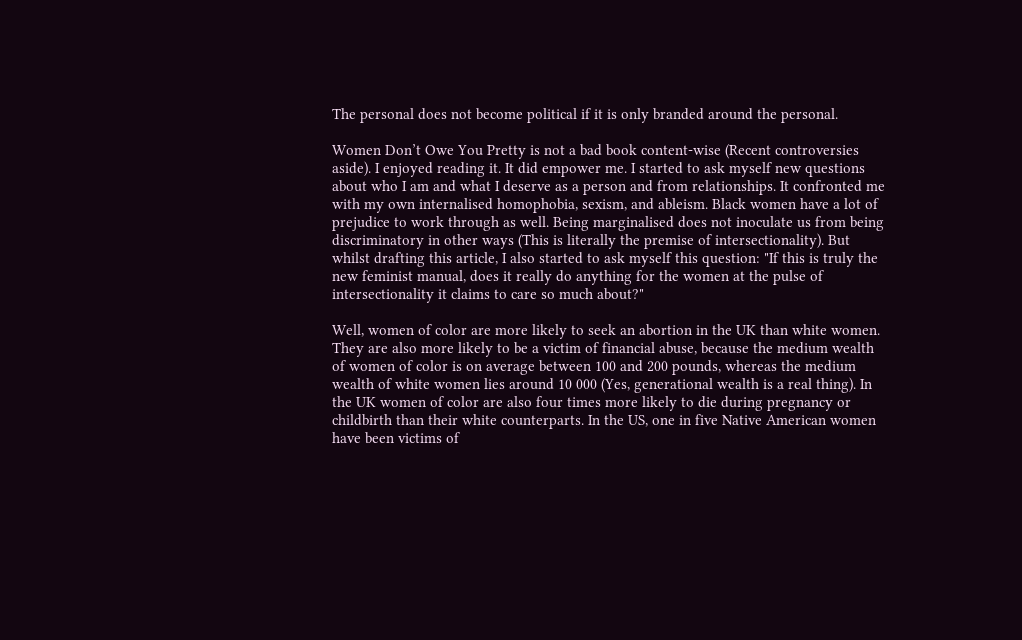The personal does not become political if it is only branded around the personal.

Women Don’t Owe You Pretty is not a bad book content-wise (Recent controversies aside). I enjoyed reading it. It did empower me. I started to ask myself new questions about who I am and what I deserve as a person and from relationships. It confronted me with my own internalised homophobia, sexism, and ableism. Black women have a lot of prejudice to work through as well. Being marginalised does not inoculate us from being discriminatory in other ways (This is literally the premise of intersectionality). But whilst drafting this article, I also started to ask myself this question: "If this is truly the new feminist manual, does it really do anything for the women at the pulse of intersectionality it claims to care so much about?"

Well, women of color are more likely to seek an abortion in the UK than white women. They are also more likely to be a victim of financial abuse, because the medium wealth of women of color is on average between 100 and 200 pounds, whereas the medium wealth of white women lies around 10 000 (Yes, generational wealth is a real thing). In the UK women of color are also four times more likely to die during pregnancy or childbirth than their white counterparts. In the US, one in five Native American women have been victims of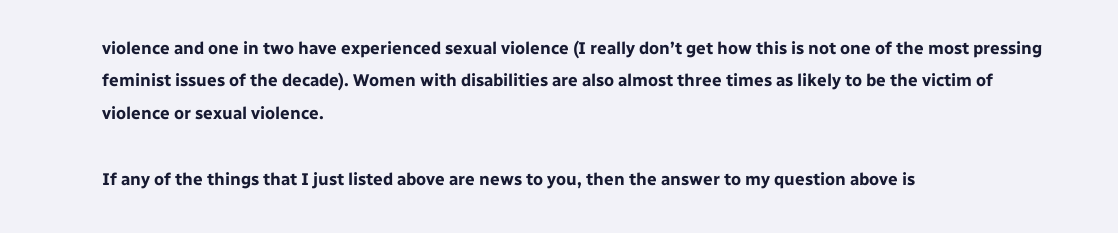violence and one in two have experienced sexual violence (I really don’t get how this is not one of the most pressing feminist issues of the decade). Women with disabilities are also almost three times as likely to be the victim of violence or sexual violence.

If any of the things that I just listed above are news to you, then the answer to my question above is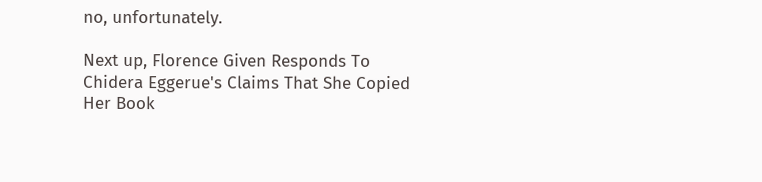no, unfortunately.

Next up, Florence Given Responds To Chidera Eggerue's Claims That She Copied Her Book